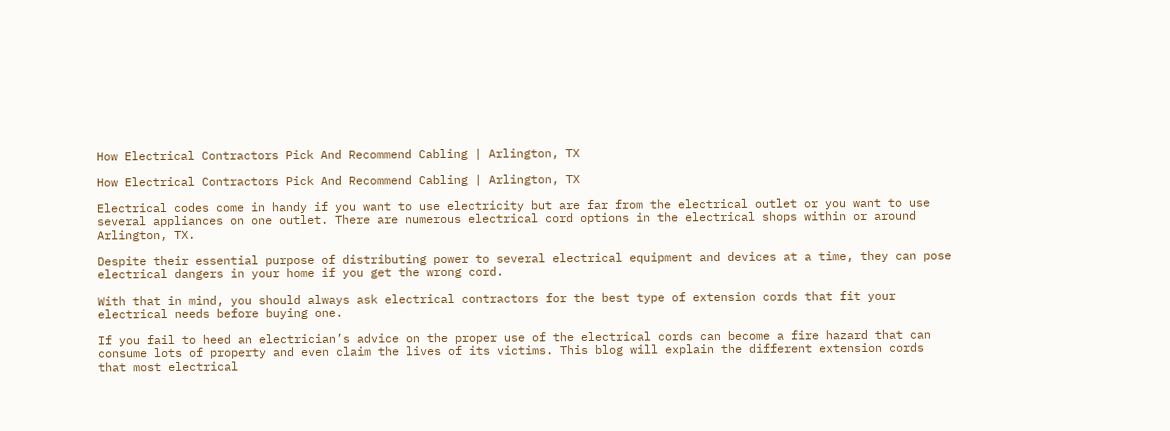How Electrical Contractors Pick And Recommend Cabling | Arlington, TX

How Electrical Contractors Pick And Recommend Cabling | Arlington, TX

Electrical codes come in handy if you want to use electricity but are far from the electrical outlet or you want to use several appliances on one outlet. There are numerous electrical cord options in the electrical shops within or around Arlington, TX.

Despite their essential purpose of distributing power to several electrical equipment and devices at a time, they can pose electrical dangers in your home if you get the wrong cord.

With that in mind, you should always ask electrical contractors for the best type of extension cords that fit your electrical needs before buying one.

If you fail to heed an electrician’s advice on the proper use of the electrical cords can become a fire hazard that can consume lots of property and even claim the lives of its victims. This blog will explain the different extension cords that most electrical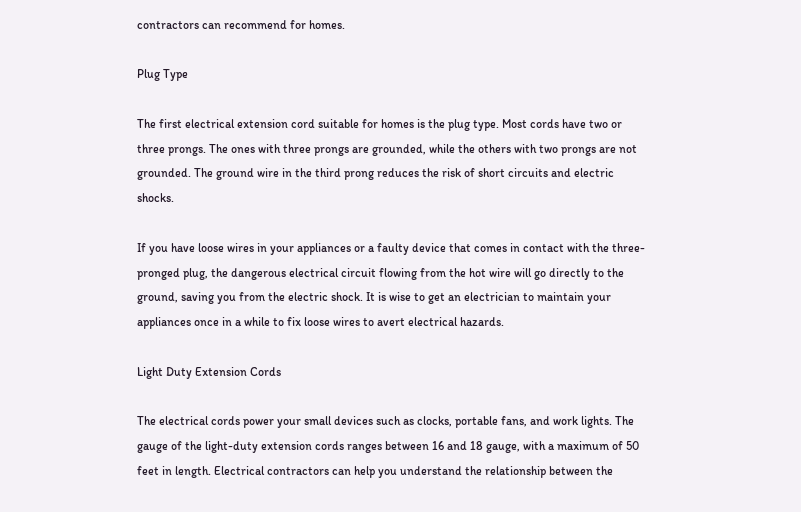contractors can recommend for homes.

Plug Type

The first electrical extension cord suitable for homes is the plug type. Most cords have two or three prongs. The ones with three prongs are grounded, while the others with two prongs are not grounded. The ground wire in the third prong reduces the risk of short circuits and electric shocks.

If you have loose wires in your appliances or a faulty device that comes in contact with the three-pronged plug, the dangerous electrical circuit flowing from the hot wire will go directly to the ground, saving you from the electric shock. It is wise to get an electrician to maintain your appliances once in a while to fix loose wires to avert electrical hazards.

Light Duty Extension Cords

The electrical cords power your small devices such as clocks, portable fans, and work lights. The gauge of the light-duty extension cords ranges between 16 and 18 gauge, with a maximum of 50 feet in length. Electrical contractors can help you understand the relationship between the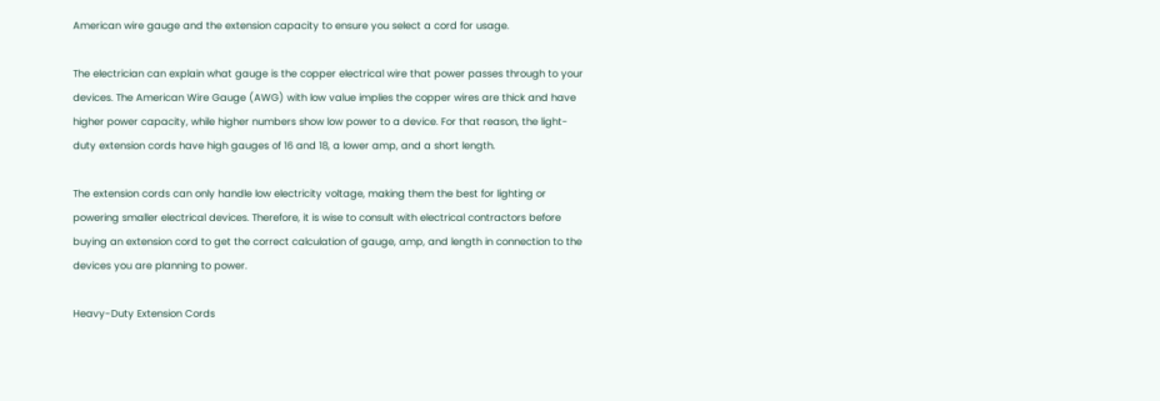American wire gauge and the extension capacity to ensure you select a cord for usage.

The electrician can explain what gauge is the copper electrical wire that power passes through to your devices. The American Wire Gauge (AWG) with low value implies the copper wires are thick and have higher power capacity, while higher numbers show low power to a device. For that reason, the light-duty extension cords have high gauges of 16 and 18, a lower amp, and a short length.

The extension cords can only handle low electricity voltage, making them the best for lighting or powering smaller electrical devices. Therefore, it is wise to consult with electrical contractors before buying an extension cord to get the correct calculation of gauge, amp, and length in connection to the devices you are planning to power.

Heavy-Duty Extension Cords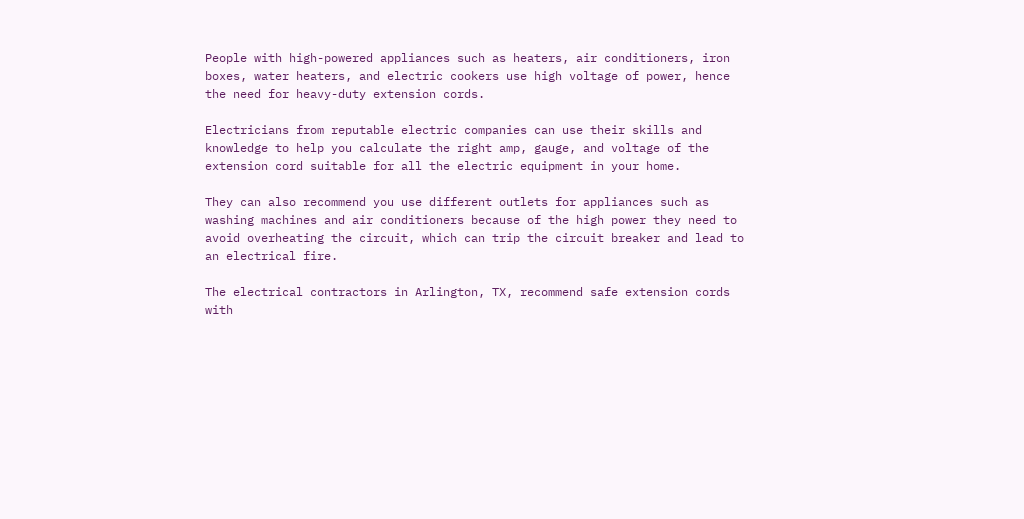People with high-powered appliances such as heaters, air conditioners, iron boxes, water heaters, and electric cookers use high voltage of power, hence the need for heavy-duty extension cords.

Electricians from reputable electric companies can use their skills and knowledge to help you calculate the right amp, gauge, and voltage of the extension cord suitable for all the electric equipment in your home.

They can also recommend you use different outlets for appliances such as washing machines and air conditioners because of the high power they need to avoid overheating the circuit, which can trip the circuit breaker and lead to an electrical fire.

The electrical contractors in Arlington, TX, recommend safe extension cords with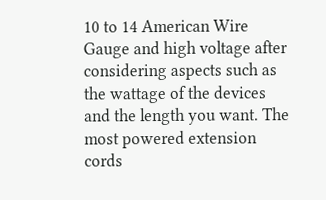10 to 14 American Wire Gauge and high voltage after considering aspects such as the wattage of the devices and the length you want. The most powered extension cords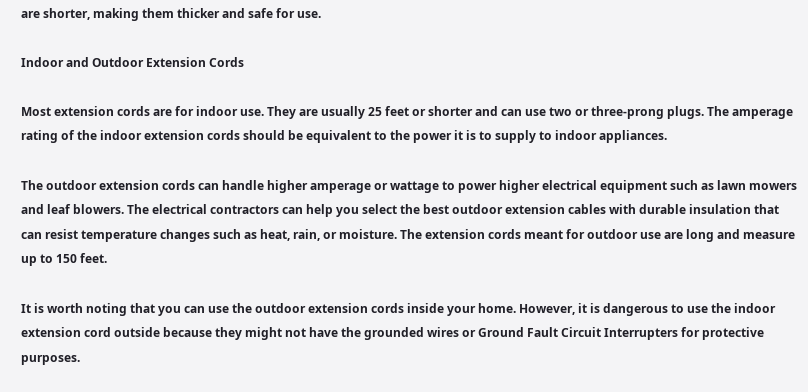are shorter, making them thicker and safe for use.

Indoor and Outdoor Extension Cords

Most extension cords are for indoor use. They are usually 25 feet or shorter and can use two or three-prong plugs. The amperage rating of the indoor extension cords should be equivalent to the power it is to supply to indoor appliances.

The outdoor extension cords can handle higher amperage or wattage to power higher electrical equipment such as lawn mowers and leaf blowers. The electrical contractors can help you select the best outdoor extension cables with durable insulation that can resist temperature changes such as heat, rain, or moisture. The extension cords meant for outdoor use are long and measure up to 150 feet.

It is worth noting that you can use the outdoor extension cords inside your home. However, it is dangerous to use the indoor extension cord outside because they might not have the grounded wires or Ground Fault Circuit Interrupters for protective purposes.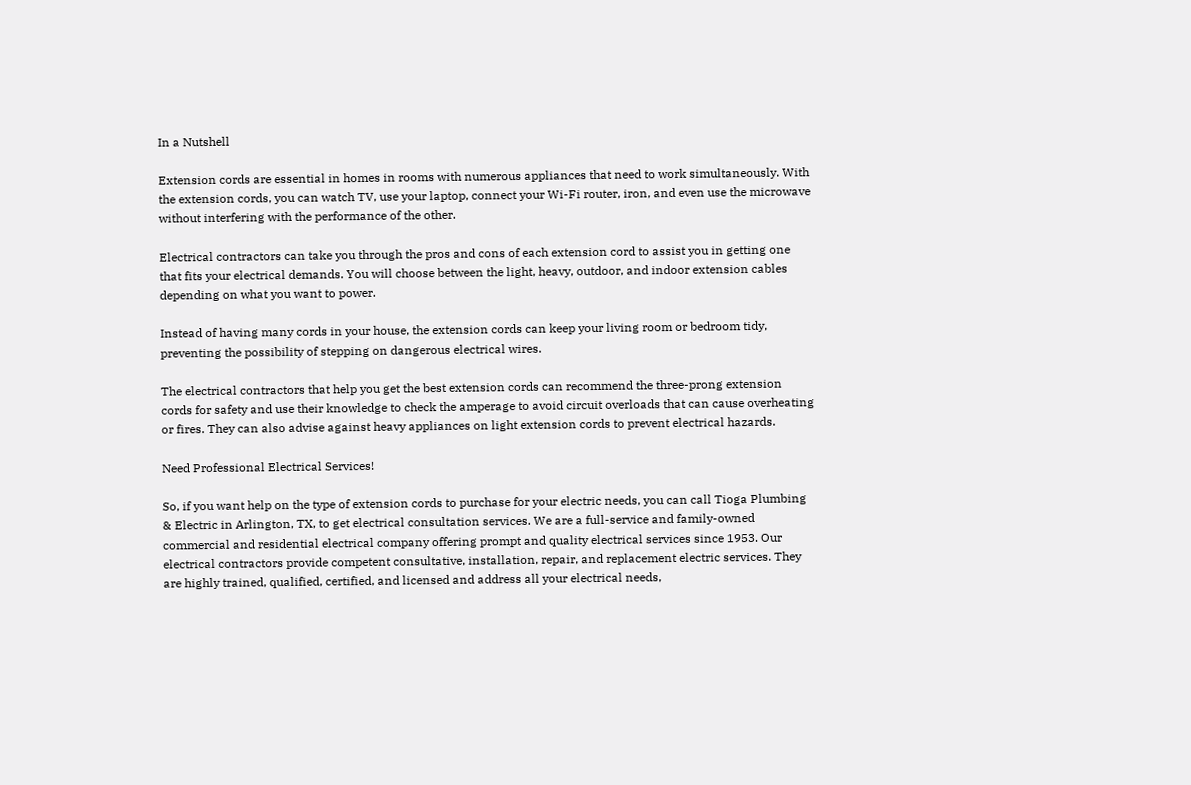In a Nutshell

Extension cords are essential in homes in rooms with numerous appliances that need to work simultaneously. With the extension cords, you can watch TV, use your laptop, connect your Wi-Fi router, iron, and even use the microwave without interfering with the performance of the other.

Electrical contractors can take you through the pros and cons of each extension cord to assist you in getting one that fits your electrical demands. You will choose between the light, heavy, outdoor, and indoor extension cables depending on what you want to power.

Instead of having many cords in your house, the extension cords can keep your living room or bedroom tidy, preventing the possibility of stepping on dangerous electrical wires.

The electrical contractors that help you get the best extension cords can recommend the three-prong extension cords for safety and use their knowledge to check the amperage to avoid circuit overloads that can cause overheating or fires. They can also advise against heavy appliances on light extension cords to prevent electrical hazards.

Need Professional Electrical Services!

So, if you want help on the type of extension cords to purchase for your electric needs, you can call Tioga Plumbing & Electric in Arlington, TX, to get electrical consultation services. We are a full-service and family-owned commercial and residential electrical company offering prompt and quality electrical services since 1953. Our electrical contractors provide competent consultative, installation, repair, and replacement electric services. They are highly trained, qualified, certified, and licensed and address all your electrical needs,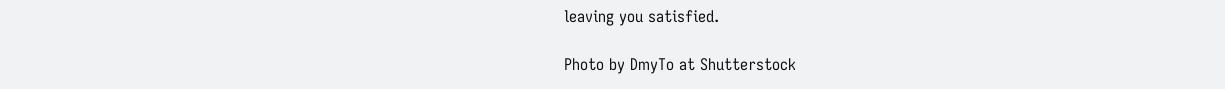leaving you satisfied.

Photo by DmyTo at Shutterstock